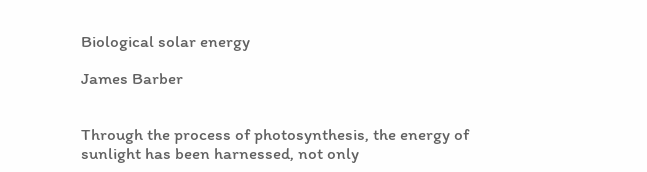Biological solar energy

James Barber


Through the process of photosynthesis, the energy of sunlight has been harnessed, not only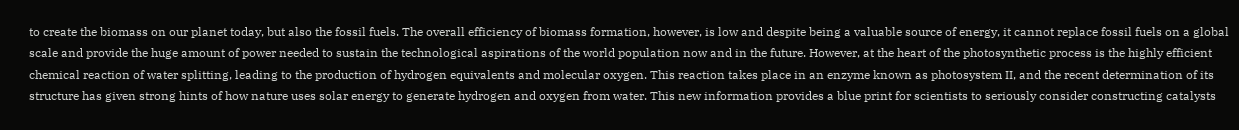to create the biomass on our planet today, but also the fossil fuels. The overall efficiency of biomass formation, however, is low and despite being a valuable source of energy, it cannot replace fossil fuels on a global scale and provide the huge amount of power needed to sustain the technological aspirations of the world population now and in the future. However, at the heart of the photosynthetic process is the highly efficient chemical reaction of water splitting, leading to the production of hydrogen equivalents and molecular oxygen. This reaction takes place in an enzyme known as photosystem II, and the recent determination of its structure has given strong hints of how nature uses solar energy to generate hydrogen and oxygen from water. This new information provides a blue print for scientists to seriously consider constructing catalysts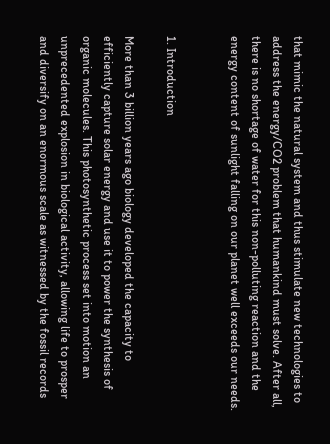that mimic the natural system and thus stimulate new technologies to address the energy/CO2 problem that humankind must solve. After all, there is no shortage of water for this non-polluting reaction and the energy content of sunlight falling on our planet well exceeds our needs.


1. Introduction

More than 3 billion years ago biology developed the capacity to efficiently capture solar energy and use it to power the synthesis of organic molecules. This photosynthetic process set into motion an unprecedented explosion in biological activity, allowing life to prosper and diversify on an enormous scale as witnessed by the fossil records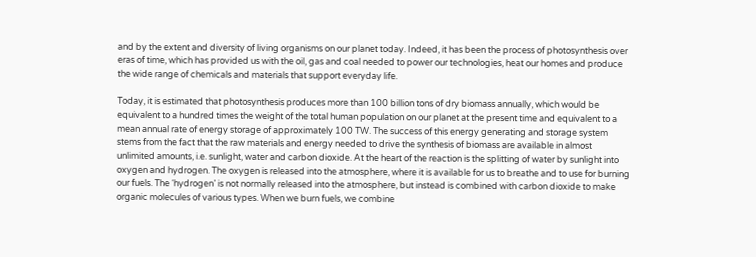and by the extent and diversity of living organisms on our planet today. Indeed, it has been the process of photosynthesis over eras of time, which has provided us with the oil, gas and coal needed to power our technologies, heat our homes and produce the wide range of chemicals and materials that support everyday life.

Today, it is estimated that photosynthesis produces more than 100 billion tons of dry biomass annually, which would be equivalent to a hundred times the weight of the total human population on our planet at the present time and equivalent to a mean annual rate of energy storage of approximately 100 TW. The success of this energy generating and storage system stems from the fact that the raw materials and energy needed to drive the synthesis of biomass are available in almost unlimited amounts, i.e. sunlight, water and carbon dioxide. At the heart of the reaction is the splitting of water by sunlight into oxygen and hydrogen. The oxygen is released into the atmosphere, where it is available for us to breathe and to use for burning our fuels. The ‘hydrogen’ is not normally released into the atmosphere, but instead is combined with carbon dioxide to make organic molecules of various types. When we burn fuels, we combine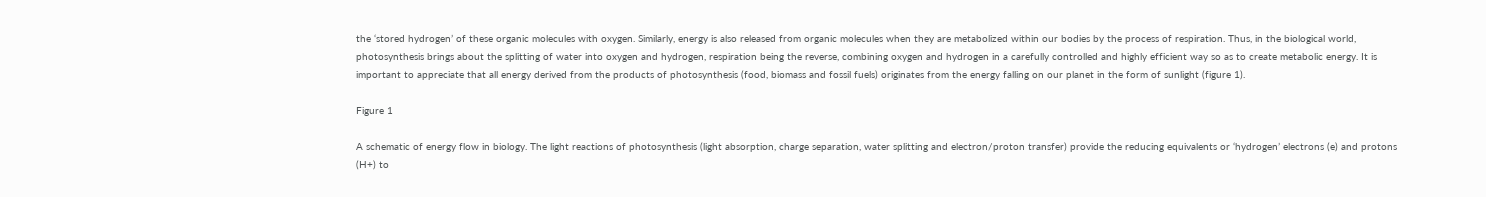the ‘stored hydrogen’ of these organic molecules with oxygen. Similarly, energy is also released from organic molecules when they are metabolized within our bodies by the process of respiration. Thus, in the biological world, photosynthesis brings about the splitting of water into oxygen and hydrogen, respiration being the reverse, combining oxygen and hydrogen in a carefully controlled and highly efficient way so as to create metabolic energy. It is important to appreciate that all energy derived from the products of photosynthesis (food, biomass and fossil fuels) originates from the energy falling on our planet in the form of sunlight (figure 1).

Figure 1

A schematic of energy flow in biology. The light reactions of photosynthesis (light absorption, charge separation, water splitting and electron/proton transfer) provide the reducing equivalents or ‘hydrogen’ electrons (e) and protons (H+) to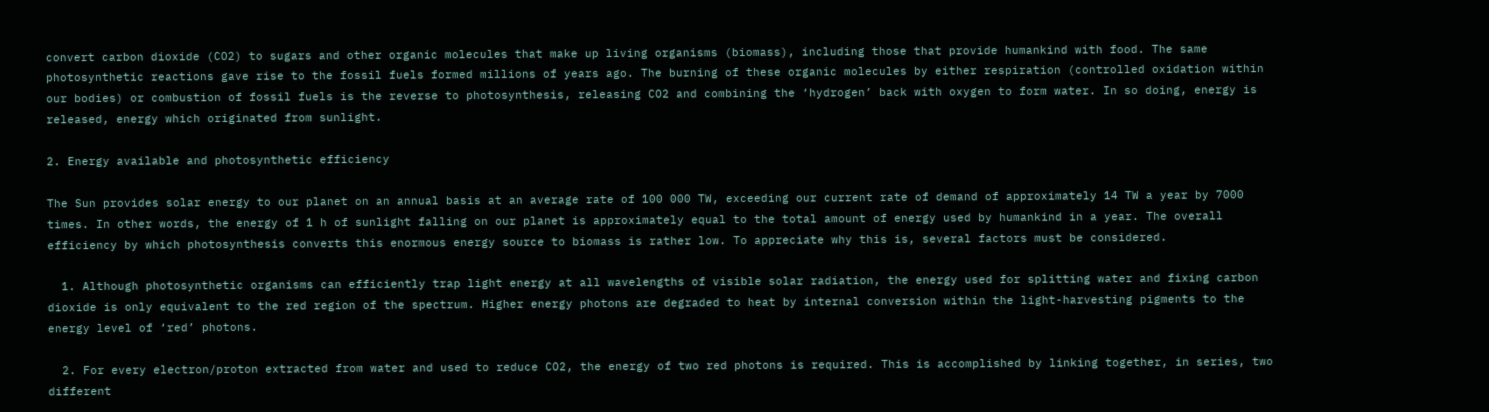convert carbon dioxide (CO2) to sugars and other organic molecules that make up living organisms (biomass), including those that provide humankind with food. The same photosynthetic reactions gave rise to the fossil fuels formed millions of years ago. The burning of these organic molecules by either respiration (controlled oxidation within our bodies) or combustion of fossil fuels is the reverse to photosynthesis, releasing CO2 and combining the ‘hydrogen’ back with oxygen to form water. In so doing, energy is released, energy which originated from sunlight.

2. Energy available and photosynthetic efficiency

The Sun provides solar energy to our planet on an annual basis at an average rate of 100 000 TW, exceeding our current rate of demand of approximately 14 TW a year by 7000 times. In other words, the energy of 1 h of sunlight falling on our planet is approximately equal to the total amount of energy used by humankind in a year. The overall efficiency by which photosynthesis converts this enormous energy source to biomass is rather low. To appreciate why this is, several factors must be considered.

  1. Although photosynthetic organisms can efficiently trap light energy at all wavelengths of visible solar radiation, the energy used for splitting water and fixing carbon dioxide is only equivalent to the red region of the spectrum. Higher energy photons are degraded to heat by internal conversion within the light-harvesting pigments to the energy level of ‘red’ photons.

  2. For every electron/proton extracted from water and used to reduce CO2, the energy of two red photons is required. This is accomplished by linking together, in series, two different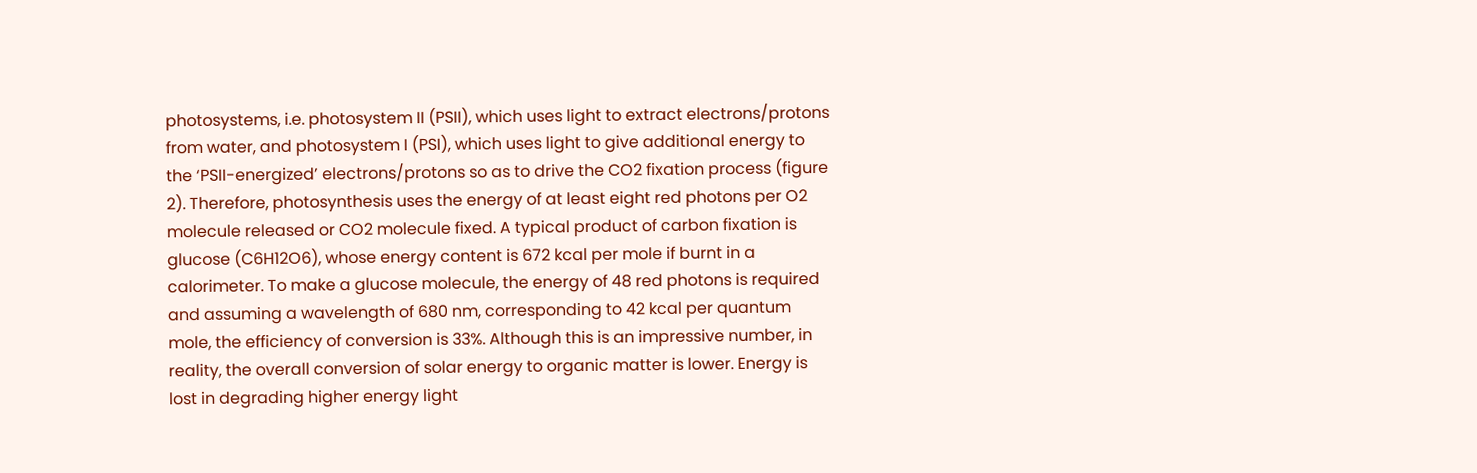photosystems, i.e. photosystem II (PSII), which uses light to extract electrons/protons from water, and photosystem I (PSI), which uses light to give additional energy to the ‘PSII-energized’ electrons/protons so as to drive the CO2 fixation process (figure 2). Therefore, photosynthesis uses the energy of at least eight red photons per O2 molecule released or CO2 molecule fixed. A typical product of carbon fixation is glucose (C6H12O6), whose energy content is 672 kcal per mole if burnt in a calorimeter. To make a glucose molecule, the energy of 48 red photons is required and assuming a wavelength of 680 nm, corresponding to 42 kcal per quantum mole, the efficiency of conversion is 33%. Although this is an impressive number, in reality, the overall conversion of solar energy to organic matter is lower. Energy is lost in degrading higher energy light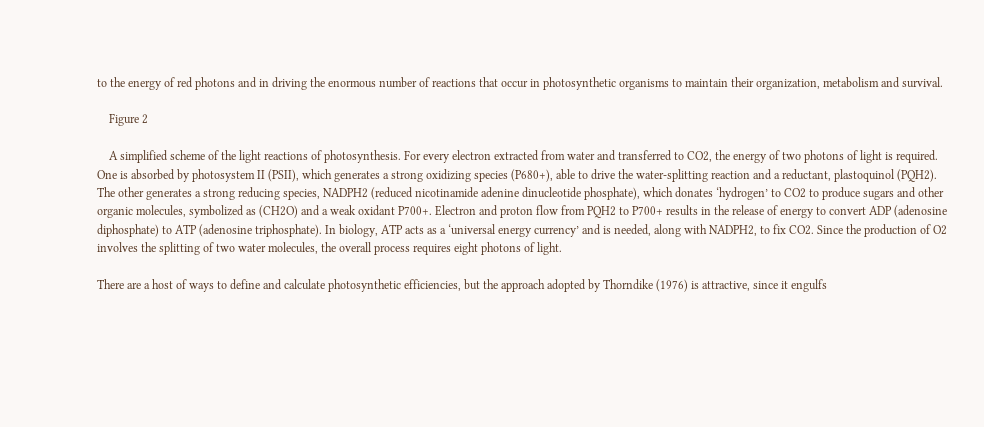to the energy of red photons and in driving the enormous number of reactions that occur in photosynthetic organisms to maintain their organization, metabolism and survival.

    Figure 2

    A simplified scheme of the light reactions of photosynthesis. For every electron extracted from water and transferred to CO2, the energy of two photons of light is required. One is absorbed by photosystem II (PSII), which generates a strong oxidizing species (P680+), able to drive the water-splitting reaction and a reductant, plastoquinol (PQH2). The other generates a strong reducing species, NADPH2 (reduced nicotinamide adenine dinucleotide phosphate), which donates ‘hydrogen’ to CO2 to produce sugars and other organic molecules, symbolized as (CH2O) and a weak oxidant P700+. Electron and proton flow from PQH2 to P700+ results in the release of energy to convert ADP (adenosine diphosphate) to ATP (adenosine triphosphate). In biology, ATP acts as a ‘universal energy currency’ and is needed, along with NADPH2, to fix CO2. Since the production of O2 involves the splitting of two water molecules, the overall process requires eight photons of light.

There are a host of ways to define and calculate photosynthetic efficiencies, but the approach adopted by Thorndike (1976) is attractive, since it engulfs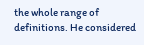the whole range of definitions. He considered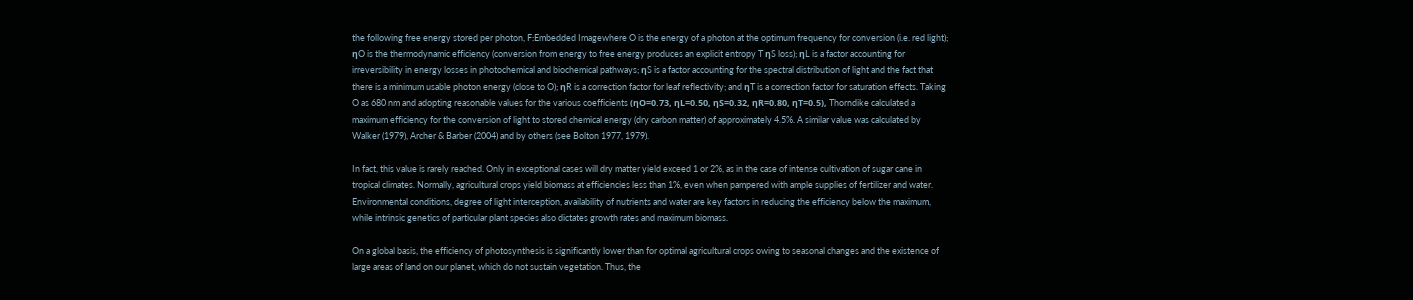the following free energy stored per photon, F:Embedded Imagewhere O is the energy of a photon at the optimum frequency for conversion (i.e. red light); ηO is the thermodynamic efficiency (conversion from energy to free energy produces an explicit entropy T ηS loss); ηL is a factor accounting for irreversibility in energy losses in photochemical and biochemical pathways; ηS is a factor accounting for the spectral distribution of light and the fact that there is a minimum usable photon energy (close to O); ηR is a correction factor for leaf reflectivity; and ηT is a correction factor for saturation effects. Taking O as 680 nm and adopting reasonable values for the various coefficients (ηO=0.73, ηL=0.50, ηS=0.32, ηR=0.80, ηT=0.5), Thorndike calculated a maximum efficiency for the conversion of light to stored chemical energy (dry carbon matter) of approximately 4.5%. A similar value was calculated by Walker (1979), Archer & Barber (2004) and by others (see Bolton 1977, 1979).

In fact, this value is rarely reached. Only in exceptional cases will dry matter yield exceed 1 or 2%, as in the case of intense cultivation of sugar cane in tropical climates. Normally, agricultural crops yield biomass at efficiencies less than 1%, even when pampered with ample supplies of fertilizer and water. Environmental conditions, degree of light interception, availability of nutrients and water are key factors in reducing the efficiency below the maximum, while intrinsic genetics of particular plant species also dictates growth rates and maximum biomass.

On a global basis, the efficiency of photosynthesis is significantly lower than for optimal agricultural crops owing to seasonal changes and the existence of large areas of land on our planet, which do not sustain vegetation. Thus, the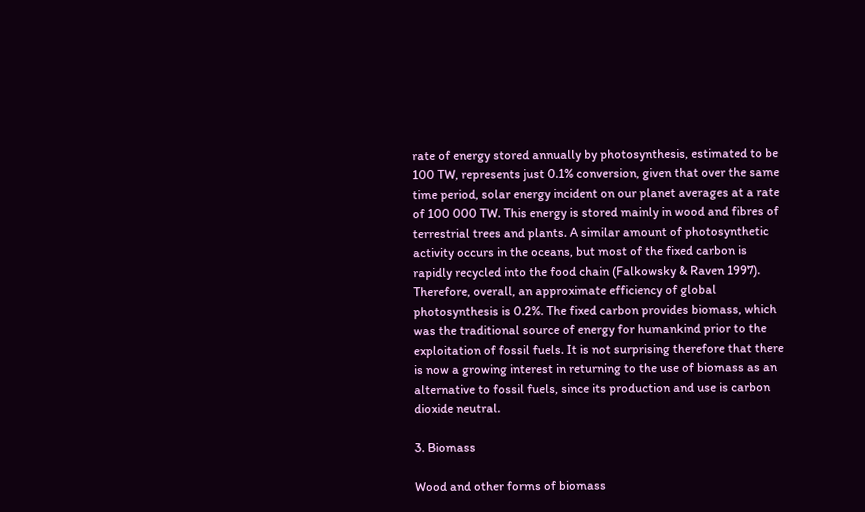rate of energy stored annually by photosynthesis, estimated to be 100 TW, represents just 0.1% conversion, given that over the same time period, solar energy incident on our planet averages at a rate of 100 000 TW. This energy is stored mainly in wood and fibres of terrestrial trees and plants. A similar amount of photosynthetic activity occurs in the oceans, but most of the fixed carbon is rapidly recycled into the food chain (Falkowsky & Raven 1997). Therefore, overall, an approximate efficiency of global photosynthesis is 0.2%. The fixed carbon provides biomass, which was the traditional source of energy for humankind prior to the exploitation of fossil fuels. It is not surprising therefore that there is now a growing interest in returning to the use of biomass as an alternative to fossil fuels, since its production and use is carbon dioxide neutral.

3. Biomass

Wood and other forms of biomass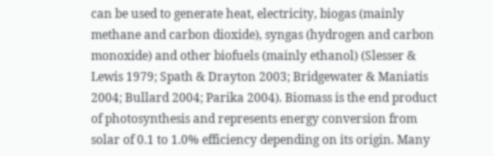can be used to generate heat, electricity, biogas (mainly methane and carbon dioxide), syngas (hydrogen and carbon monoxide) and other biofuels (mainly ethanol) (Slesser & Lewis 1979; Spath & Drayton 2003; Bridgewater & Maniatis 2004; Bullard 2004; Parika 2004). Biomass is the end product of photosynthesis and represents energy conversion from solar of 0.1 to 1.0% efficiency depending on its origin. Many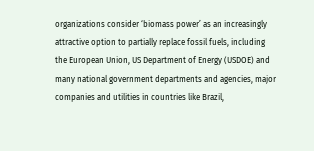organizations consider ‘biomass power’ as an increasingly attractive option to partially replace fossil fuels, including the European Union, US Department of Energy (USDOE) and many national government departments and agencies, major companies and utilities in countries like Brazil,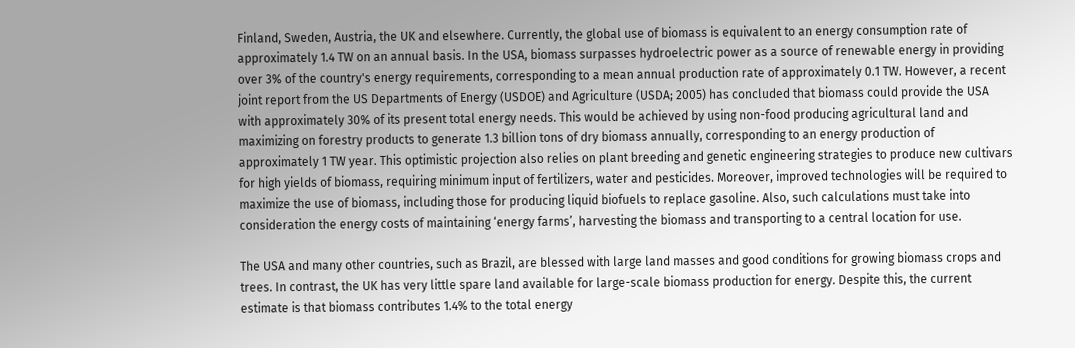Finland, Sweden, Austria, the UK and elsewhere. Currently, the global use of biomass is equivalent to an energy consumption rate of approximately 1.4 TW on an annual basis. In the USA, biomass surpasses hydroelectric power as a source of renewable energy in providing over 3% of the country's energy requirements, corresponding to a mean annual production rate of approximately 0.1 TW. However, a recent joint report from the US Departments of Energy (USDOE) and Agriculture (USDA; 2005) has concluded that biomass could provide the USA with approximately 30% of its present total energy needs. This would be achieved by using non-food producing agricultural land and maximizing on forestry products to generate 1.3 billion tons of dry biomass annually, corresponding to an energy production of approximately 1 TW year. This optimistic projection also relies on plant breeding and genetic engineering strategies to produce new cultivars for high yields of biomass, requiring minimum input of fertilizers, water and pesticides. Moreover, improved technologies will be required to maximize the use of biomass, including those for producing liquid biofuels to replace gasoline. Also, such calculations must take into consideration the energy costs of maintaining ‘energy farms’, harvesting the biomass and transporting to a central location for use.

The USA and many other countries, such as Brazil, are blessed with large land masses and good conditions for growing biomass crops and trees. In contrast, the UK has very little spare land available for large-scale biomass production for energy. Despite this, the current estimate is that biomass contributes 1.4% to the total energy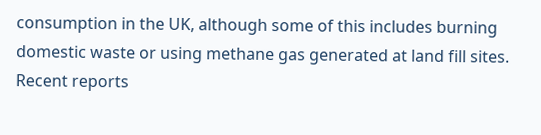consumption in the UK, although some of this includes burning domestic waste or using methane gas generated at land fill sites. Recent reports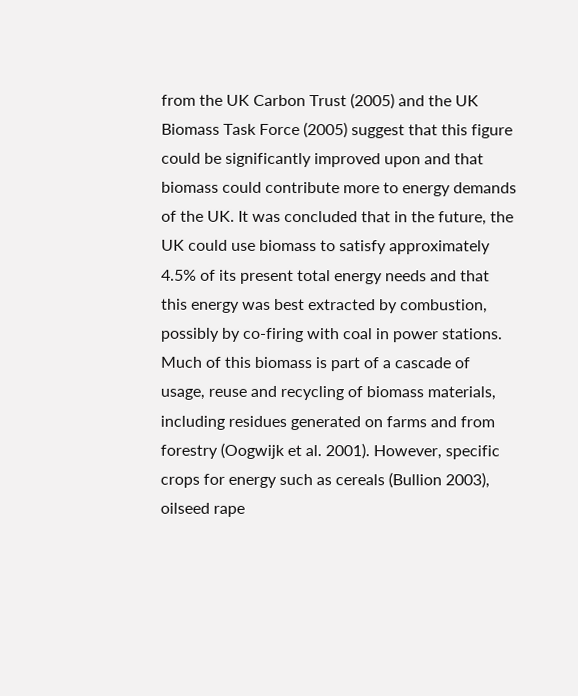from the UK Carbon Trust (2005) and the UK Biomass Task Force (2005) suggest that this figure could be significantly improved upon and that biomass could contribute more to energy demands of the UK. It was concluded that in the future, the UK could use biomass to satisfy approximately 4.5% of its present total energy needs and that this energy was best extracted by combustion, possibly by co-firing with coal in power stations. Much of this biomass is part of a cascade of usage, reuse and recycling of biomass materials, including residues generated on farms and from forestry (Oogwijk et al. 2001). However, specific crops for energy such as cereals (Bullion 2003), oilseed rape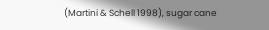(Martini & Schell 1998), sugar cane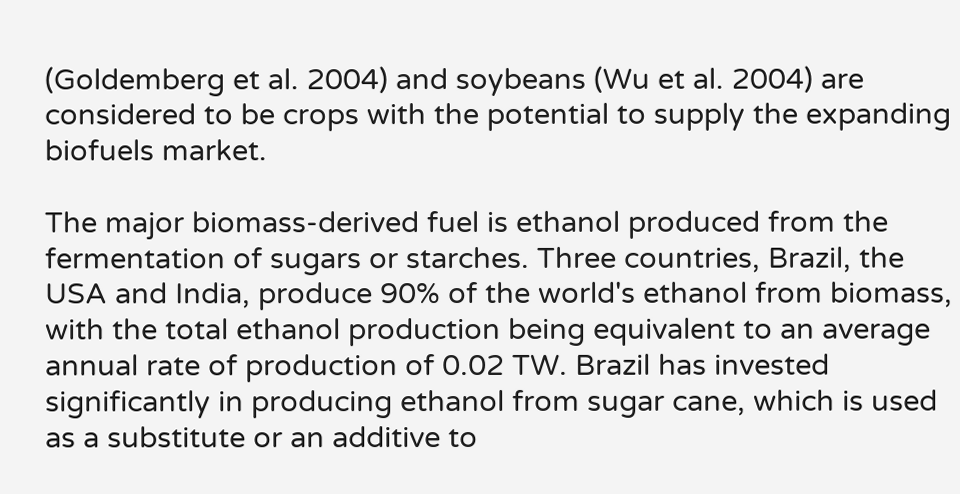(Goldemberg et al. 2004) and soybeans (Wu et al. 2004) are considered to be crops with the potential to supply the expanding biofuels market.

The major biomass-derived fuel is ethanol produced from the fermentation of sugars or starches. Three countries, Brazil, the USA and India, produce 90% of the world's ethanol from biomass, with the total ethanol production being equivalent to an average annual rate of production of 0.02 TW. Brazil has invested significantly in producing ethanol from sugar cane, which is used as a substitute or an additive to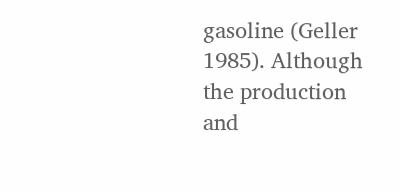gasoline (Geller 1985). Although the production and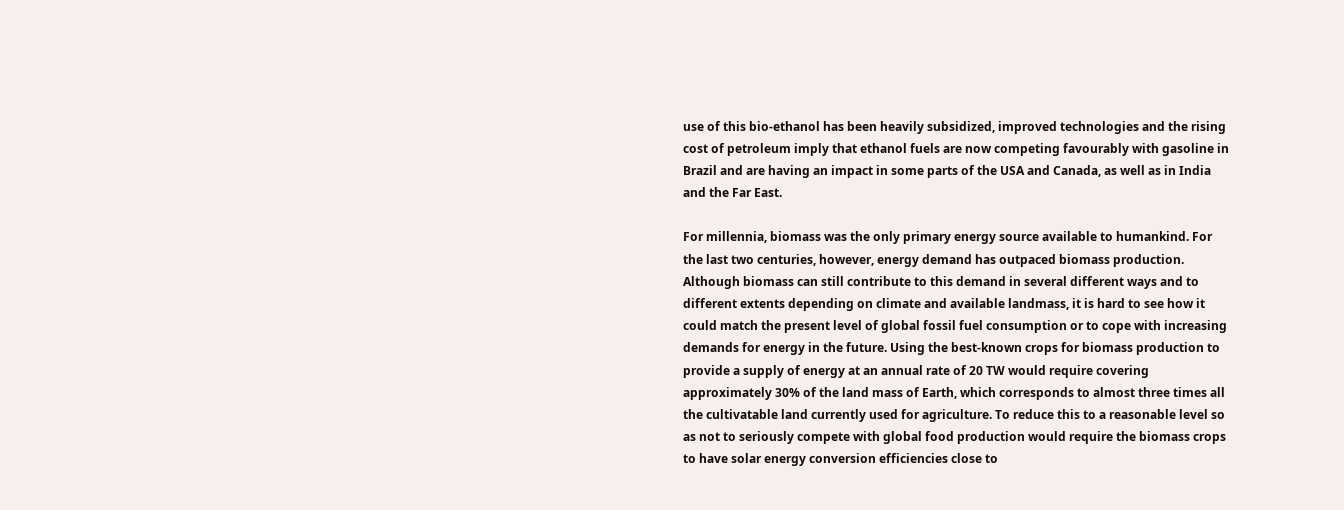use of this bio-ethanol has been heavily subsidized, improved technologies and the rising cost of petroleum imply that ethanol fuels are now competing favourably with gasoline in Brazil and are having an impact in some parts of the USA and Canada, as well as in India and the Far East.

For millennia, biomass was the only primary energy source available to humankind. For the last two centuries, however, energy demand has outpaced biomass production. Although biomass can still contribute to this demand in several different ways and to different extents depending on climate and available landmass, it is hard to see how it could match the present level of global fossil fuel consumption or to cope with increasing demands for energy in the future. Using the best-known crops for biomass production to provide a supply of energy at an annual rate of 20 TW would require covering approximately 30% of the land mass of Earth, which corresponds to almost three times all the cultivatable land currently used for agriculture. To reduce this to a reasonable level so as not to seriously compete with global food production would require the biomass crops to have solar energy conversion efficiencies close to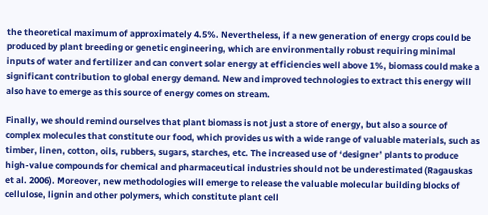the theoretical maximum of approximately 4.5%. Nevertheless, if a new generation of energy crops could be produced by plant breeding or genetic engineering, which are environmentally robust requiring minimal inputs of water and fertilizer and can convert solar energy at efficiencies well above 1%, biomass could make a significant contribution to global energy demand. New and improved technologies to extract this energy will also have to emerge as this source of energy comes on stream.

Finally, we should remind ourselves that plant biomass is not just a store of energy, but also a source of complex molecules that constitute our food, which provides us with a wide range of valuable materials, such as timber, linen, cotton, oils, rubbers, sugars, starches, etc. The increased use of ‘designer’ plants to produce high-value compounds for chemical and pharmaceutical industries should not be underestimated (Ragauskas et al. 2006). Moreover, new methodologies will emerge to release the valuable molecular building blocks of cellulose, lignin and other polymers, which constitute plant cell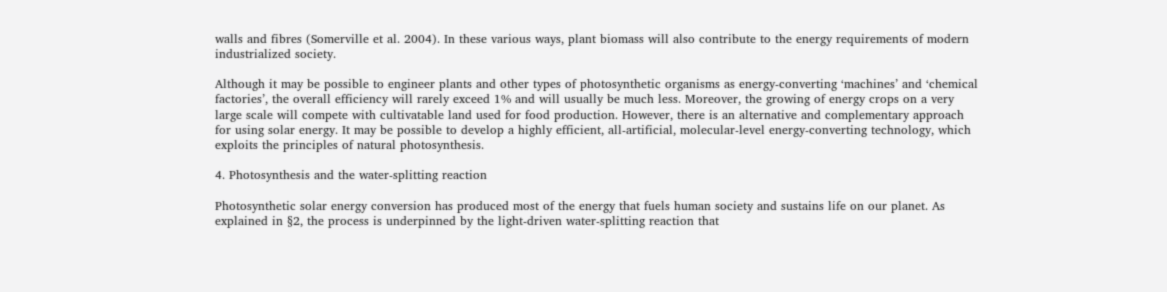walls and fibres (Somerville et al. 2004). In these various ways, plant biomass will also contribute to the energy requirements of modern industrialized society.

Although it may be possible to engineer plants and other types of photosynthetic organisms as energy-converting ‘machines’ and ‘chemical factories’, the overall efficiency will rarely exceed 1% and will usually be much less. Moreover, the growing of energy crops on a very large scale will compete with cultivatable land used for food production. However, there is an alternative and complementary approach for using solar energy. It may be possible to develop a highly efficient, all-artificial, molecular-level energy-converting technology, which exploits the principles of natural photosynthesis.

4. Photosynthesis and the water-splitting reaction

Photosynthetic solar energy conversion has produced most of the energy that fuels human society and sustains life on our planet. As explained in §2, the process is underpinned by the light-driven water-splitting reaction that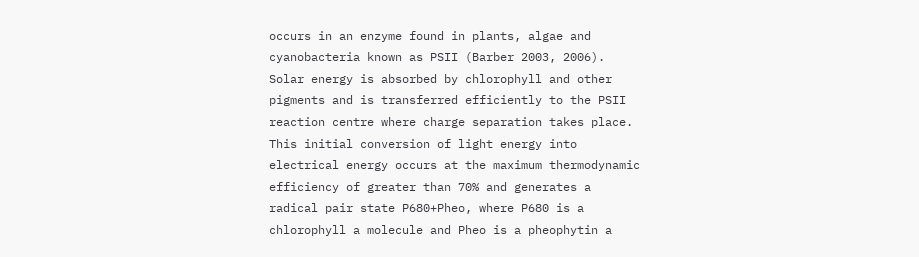occurs in an enzyme found in plants, algae and cyanobacteria known as PSII (Barber 2003, 2006). Solar energy is absorbed by chlorophyll and other pigments and is transferred efficiently to the PSII reaction centre where charge separation takes place. This initial conversion of light energy into electrical energy occurs at the maximum thermodynamic efficiency of greater than 70% and generates a radical pair state P680+Pheo, where P680 is a chlorophyll a molecule and Pheo is a pheophytin a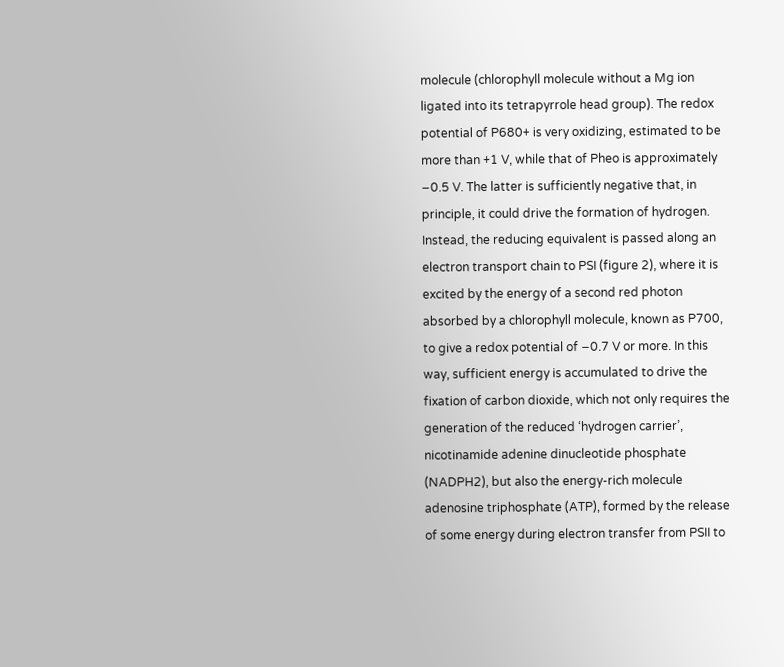molecule (chlorophyll molecule without a Mg ion ligated into its tetrapyrrole head group). The redox potential of P680+ is very oxidizing, estimated to be more than +1 V, while that of Pheo is approximately −0.5 V. The latter is sufficiently negative that, in principle, it could drive the formation of hydrogen. Instead, the reducing equivalent is passed along an electron transport chain to PSI (figure 2), where it is excited by the energy of a second red photon absorbed by a chlorophyll molecule, known as P700, to give a redox potential of −0.7 V or more. In this way, sufficient energy is accumulated to drive the fixation of carbon dioxide, which not only requires the generation of the reduced ‘hydrogen carrier’, nicotinamide adenine dinucleotide phosphate (NADPH2), but also the energy-rich molecule adenosine triphosphate (ATP), formed by the release of some energy during electron transfer from PSII to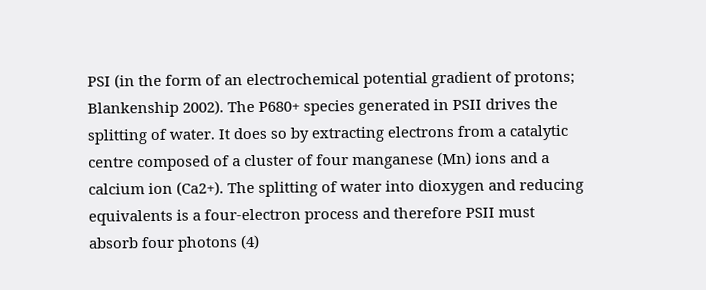PSI (in the form of an electrochemical potential gradient of protons; Blankenship 2002). The P680+ species generated in PSII drives the splitting of water. It does so by extracting electrons from a catalytic centre composed of a cluster of four manganese (Mn) ions and a calcium ion (Ca2+). The splitting of water into dioxygen and reducing equivalents is a four-electron process and therefore PSII must absorb four photons (4)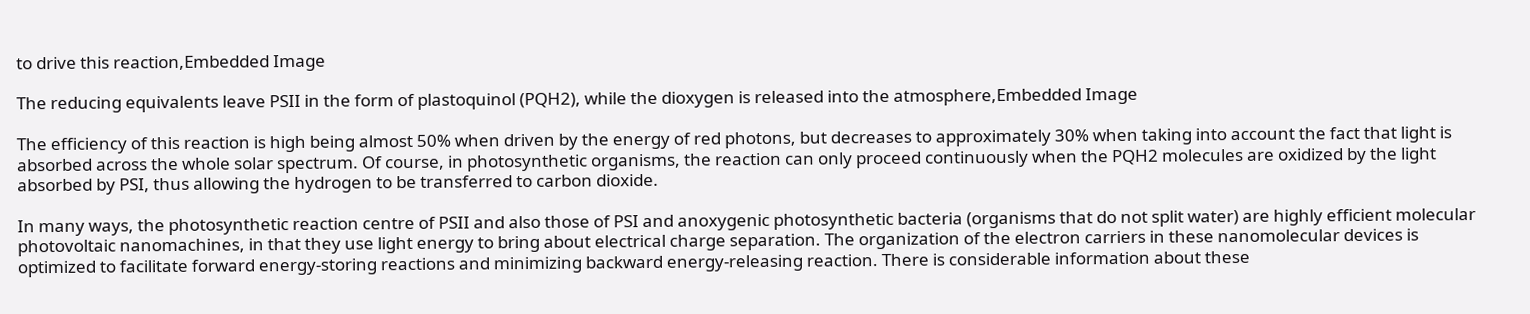to drive this reaction,Embedded Image

The reducing equivalents leave PSII in the form of plastoquinol (PQH2), while the dioxygen is released into the atmosphere,Embedded Image

The efficiency of this reaction is high being almost 50% when driven by the energy of red photons, but decreases to approximately 30% when taking into account the fact that light is absorbed across the whole solar spectrum. Of course, in photosynthetic organisms, the reaction can only proceed continuously when the PQH2 molecules are oxidized by the light absorbed by PSI, thus allowing the hydrogen to be transferred to carbon dioxide.

In many ways, the photosynthetic reaction centre of PSII and also those of PSI and anoxygenic photosynthetic bacteria (organisms that do not split water) are highly efficient molecular photovoltaic nanomachines, in that they use light energy to bring about electrical charge separation. The organization of the electron carriers in these nanomolecular devices is optimized to facilitate forward energy-storing reactions and minimizing backward energy-releasing reaction. There is considerable information about these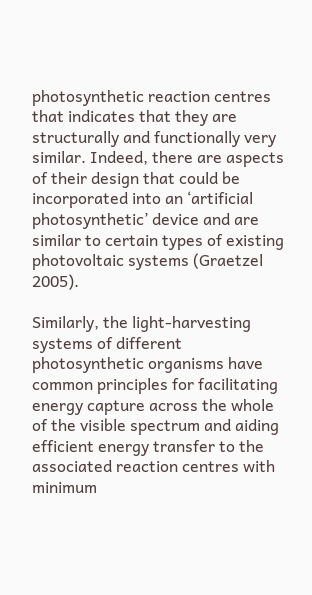photosynthetic reaction centres that indicates that they are structurally and functionally very similar. Indeed, there are aspects of their design that could be incorporated into an ‘artificial photosynthetic’ device and are similar to certain types of existing photovoltaic systems (Graetzel 2005).

Similarly, the light-harvesting systems of different photosynthetic organisms have common principles for facilitating energy capture across the whole of the visible spectrum and aiding efficient energy transfer to the associated reaction centres with minimum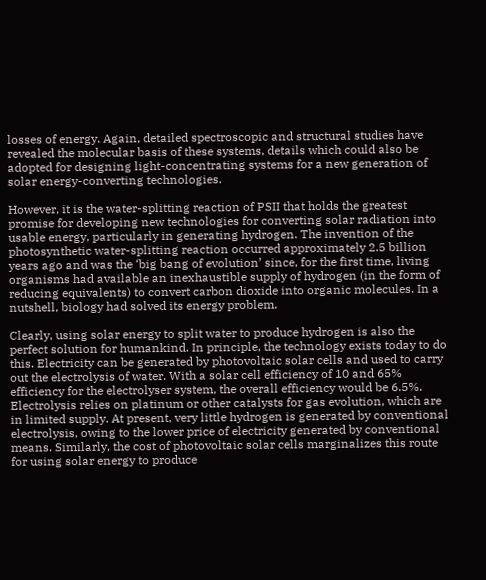losses of energy. Again, detailed spectroscopic and structural studies have revealed the molecular basis of these systems, details which could also be adopted for designing light-concentrating systems for a new generation of solar energy-converting technologies.

However, it is the water-splitting reaction of PSII that holds the greatest promise for developing new technologies for converting solar radiation into usable energy, particularly in generating hydrogen. The invention of the photosynthetic water-splitting reaction occurred approximately 2.5 billion years ago and was the ‘big bang of evolution’ since, for the first time, living organisms had available an inexhaustible supply of hydrogen (in the form of reducing equivalents) to convert carbon dioxide into organic molecules. In a nutshell, biology had solved its energy problem.

Clearly, using solar energy to split water to produce hydrogen is also the perfect solution for humankind. In principle, the technology exists today to do this. Electricity can be generated by photovoltaic solar cells and used to carry out the electrolysis of water. With a solar cell efficiency of 10 and 65% efficiency for the electrolyser system, the overall efficiency would be 6.5%. Electrolysis relies on platinum or other catalysts for gas evolution, which are in limited supply. At present, very little hydrogen is generated by conventional electrolysis, owing to the lower price of electricity generated by conventional means. Similarly, the cost of photovoltaic solar cells marginalizes this route for using solar energy to produce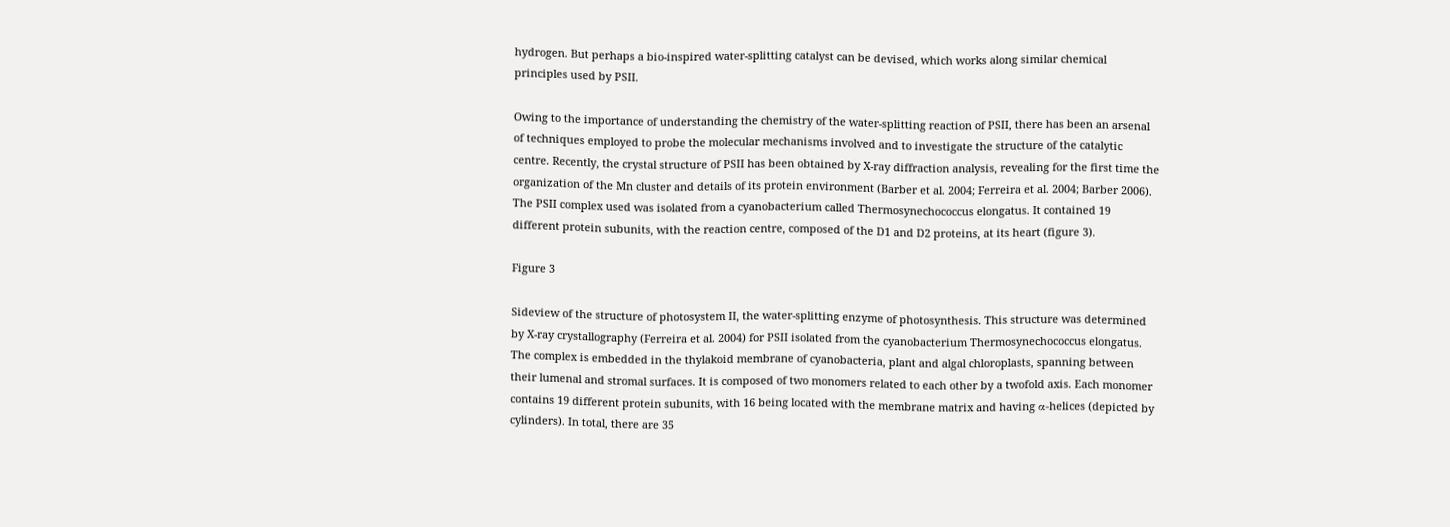hydrogen. But perhaps a bio-inspired water-splitting catalyst can be devised, which works along similar chemical principles used by PSII.

Owing to the importance of understanding the chemistry of the water-splitting reaction of PSII, there has been an arsenal of techniques employed to probe the molecular mechanisms involved and to investigate the structure of the catalytic centre. Recently, the crystal structure of PSII has been obtained by X-ray diffraction analysis, revealing for the first time the organization of the Mn cluster and details of its protein environment (Barber et al. 2004; Ferreira et al. 2004; Barber 2006). The PSII complex used was isolated from a cyanobacterium called Thermosynechococcus elongatus. It contained 19 different protein subunits, with the reaction centre, composed of the D1 and D2 proteins, at its heart (figure 3).

Figure 3

Sideview of the structure of photosystem II, the water-splitting enzyme of photosynthesis. This structure was determined by X-ray crystallography (Ferreira et al. 2004) for PSII isolated from the cyanobacterium Thermosynechococcus elongatus. The complex is embedded in the thylakoid membrane of cyanobacteria, plant and algal chloroplasts, spanning between their lumenal and stromal surfaces. It is composed of two monomers related to each other by a twofold axis. Each monomer contains 19 different protein subunits, with 16 being located with the membrane matrix and having α-helices (depicted by cylinders). In total, there are 35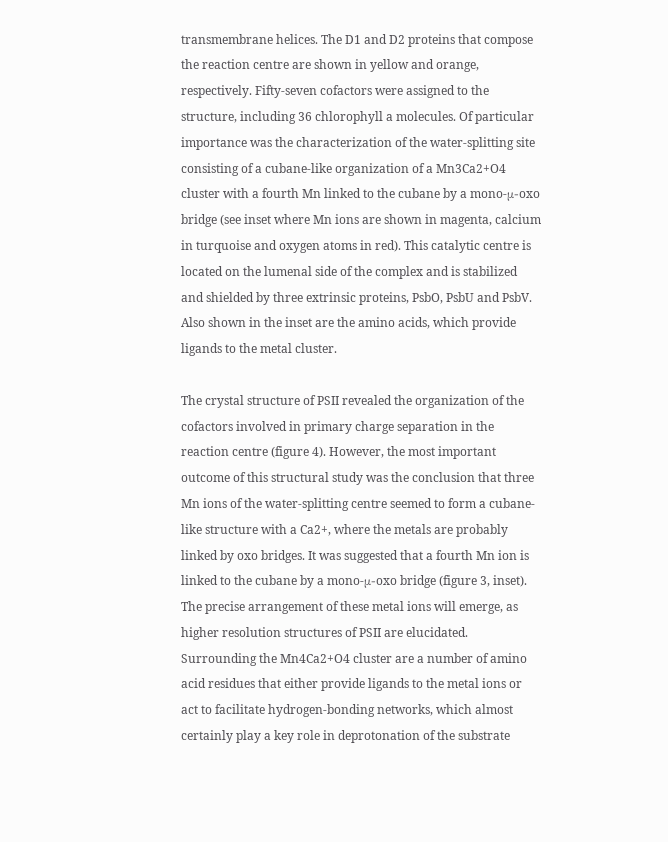transmembrane helices. The D1 and D2 proteins that compose the reaction centre are shown in yellow and orange, respectively. Fifty-seven cofactors were assigned to the structure, including 36 chlorophyll a molecules. Of particular importance was the characterization of the water-splitting site consisting of a cubane-like organization of a Mn3Ca2+O4 cluster with a fourth Mn linked to the cubane by a mono-μ-oxo bridge (see inset where Mn ions are shown in magenta, calcium in turquoise and oxygen atoms in red). This catalytic centre is located on the lumenal side of the complex and is stabilized and shielded by three extrinsic proteins, PsbO, PsbU and PsbV. Also shown in the inset are the amino acids, which provide ligands to the metal cluster.

The crystal structure of PSII revealed the organization of the cofactors involved in primary charge separation in the reaction centre (figure 4). However, the most important outcome of this structural study was the conclusion that three Mn ions of the water-splitting centre seemed to form a cubane-like structure with a Ca2+, where the metals are probably linked by oxo bridges. It was suggested that a fourth Mn ion is linked to the cubane by a mono-μ-oxo bridge (figure 3, inset). The precise arrangement of these metal ions will emerge, as higher resolution structures of PSII are elucidated. Surrounding the Mn4Ca2+O4 cluster are a number of amino acid residues that either provide ligands to the metal ions or act to facilitate hydrogen-bonding networks, which almost certainly play a key role in deprotonation of the substrate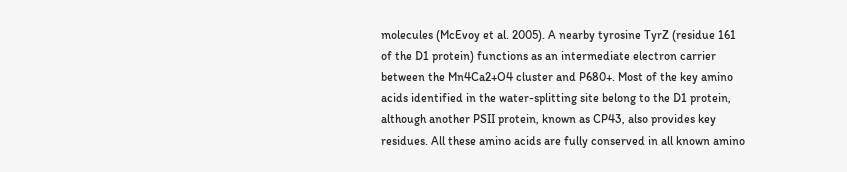molecules (McEvoy et al. 2005). A nearby tyrosine TyrZ (residue 161 of the D1 protein) functions as an intermediate electron carrier between the Mn4Ca2+O4 cluster and P680+. Most of the key amino acids identified in the water-splitting site belong to the D1 protein, although another PSII protein, known as CP43, also provides key residues. All these amino acids are fully conserved in all known amino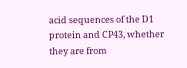acid sequences of the D1 protein and CP43, whether they are from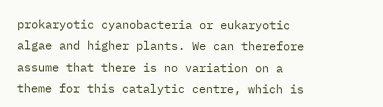prokaryotic cyanobacteria or eukaryotic algae and higher plants. We can therefore assume that there is no variation on a theme for this catalytic centre, which is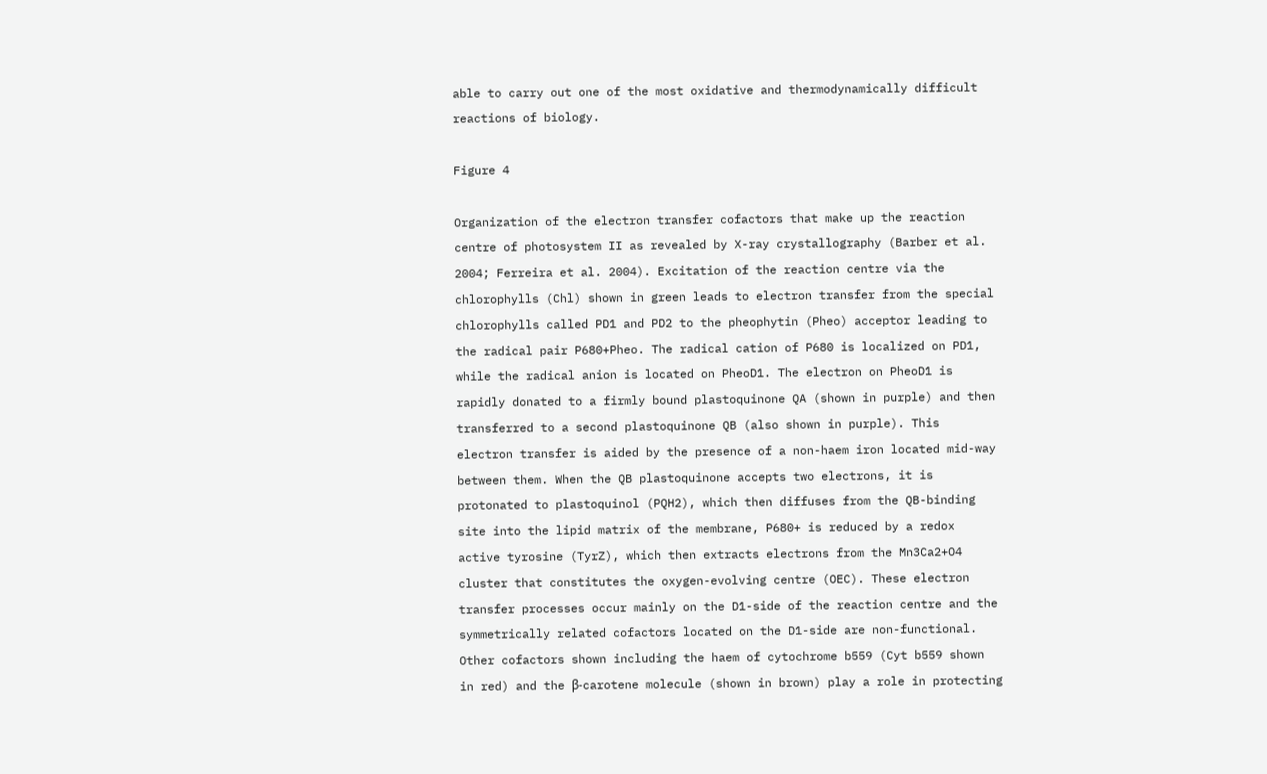able to carry out one of the most oxidative and thermodynamically difficult reactions of biology.

Figure 4

Organization of the electron transfer cofactors that make up the reaction centre of photosystem II as revealed by X-ray crystallography (Barber et al. 2004; Ferreira et al. 2004). Excitation of the reaction centre via the chlorophylls (Chl) shown in green leads to electron transfer from the special chlorophylls called PD1 and PD2 to the pheophytin (Pheo) acceptor leading to the radical pair P680+Pheo. The radical cation of P680 is localized on PD1, while the radical anion is located on PheoD1. The electron on PheoD1 is rapidly donated to a firmly bound plastoquinone QA (shown in purple) and then transferred to a second plastoquinone QB (also shown in purple). This electron transfer is aided by the presence of a non-haem iron located mid-way between them. When the QB plastoquinone accepts two electrons, it is protonated to plastoquinol (PQH2), which then diffuses from the QB-binding site into the lipid matrix of the membrane, P680+ is reduced by a redox active tyrosine (TyrZ), which then extracts electrons from the Mn3Ca2+O4 cluster that constitutes the oxygen-evolving centre (OEC). These electron transfer processes occur mainly on the D1-side of the reaction centre and the symmetrically related cofactors located on the D1-side are non-functional. Other cofactors shown including the haem of cytochrome b559 (Cyt b559 shown in red) and the β-carotene molecule (shown in brown) play a role in protecting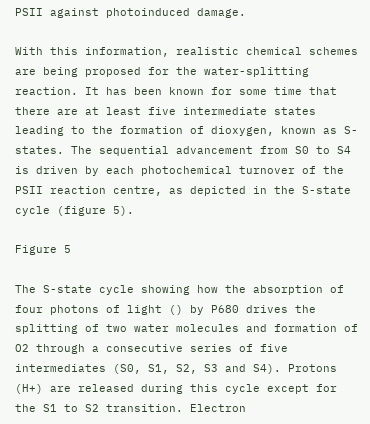PSII against photoinduced damage.

With this information, realistic chemical schemes are being proposed for the water-splitting reaction. It has been known for some time that there are at least five intermediate states leading to the formation of dioxygen, known as S-states. The sequential advancement from S0 to S4 is driven by each photochemical turnover of the PSII reaction centre, as depicted in the S-state cycle (figure 5).

Figure 5

The S-state cycle showing how the absorption of four photons of light () by P680 drives the splitting of two water molecules and formation of O2 through a consecutive series of five intermediates (S0, S1, S2, S3 and S4). Protons (H+) are released during this cycle except for the S1 to S2 transition. Electron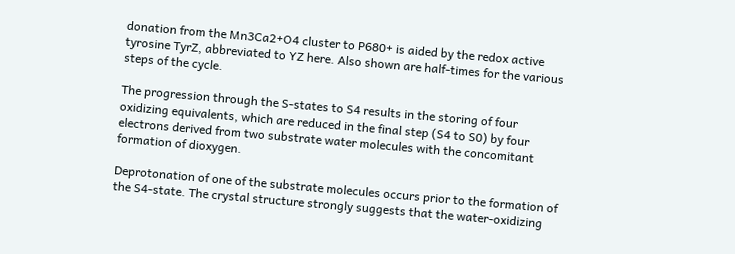donation from the Mn3Ca2+O4 cluster to P680+ is aided by the redox active tyrosine TyrZ, abbreviated to YZ here. Also shown are half-times for the various steps of the cycle.

The progression through the S-states to S4 results in the storing of four oxidizing equivalents, which are reduced in the final step (S4 to S0) by four electrons derived from two substrate water molecules with the concomitant formation of dioxygen.

Deprotonation of one of the substrate molecules occurs prior to the formation of the S4-state. The crystal structure strongly suggests that the water-oxidizing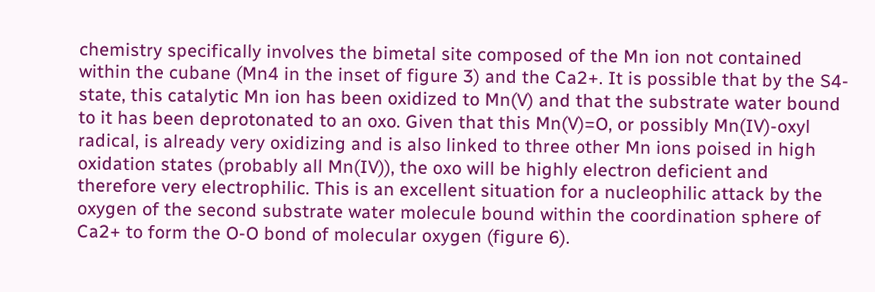chemistry specifically involves the bimetal site composed of the Mn ion not contained within the cubane (Mn4 in the inset of figure 3) and the Ca2+. It is possible that by the S4-state, this catalytic Mn ion has been oxidized to Mn(V) and that the substrate water bound to it has been deprotonated to an oxo. Given that this Mn(V)=O, or possibly Mn(IV)-oxyl radical, is already very oxidizing and is also linked to three other Mn ions poised in high oxidation states (probably all Mn(IV)), the oxo will be highly electron deficient and therefore very electrophilic. This is an excellent situation for a nucleophilic attack by the oxygen of the second substrate water molecule bound within the coordination sphere of Ca2+ to form the O-O bond of molecular oxygen (figure 6).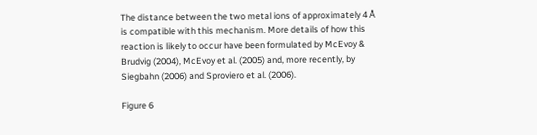The distance between the two metal ions of approximately 4 Å is compatible with this mechanism. More details of how this reaction is likely to occur have been formulated by McEvoy & Brudvig (2004), McEvoy et al. (2005) and, more recently, by Siegbahn (2006) and Sproviero et al. (2006).

Figure 6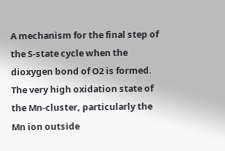A mechanism for the final step of the S-state cycle when the dioxygen bond of O2 is formed. The very high oxidation state of the Mn-cluster, particularly the Mn ion outside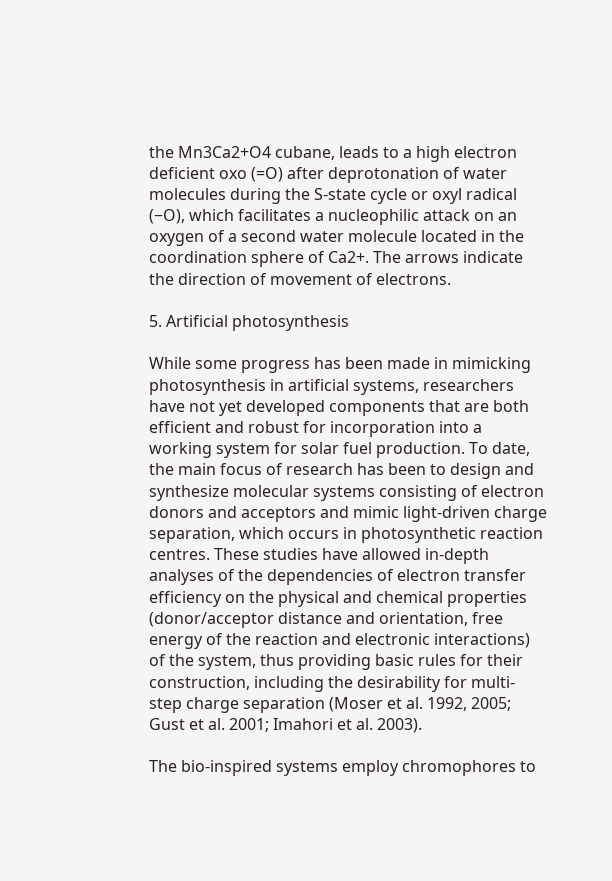the Mn3Ca2+O4 cubane, leads to a high electron deficient oxo (=O) after deprotonation of water molecules during the S-state cycle or oxyl radical (−O), which facilitates a nucleophilic attack on an oxygen of a second water molecule located in the coordination sphere of Ca2+. The arrows indicate the direction of movement of electrons.

5. Artificial photosynthesis

While some progress has been made in mimicking photosynthesis in artificial systems, researchers have not yet developed components that are both efficient and robust for incorporation into a working system for solar fuel production. To date, the main focus of research has been to design and synthesize molecular systems consisting of electron donors and acceptors and mimic light-driven charge separation, which occurs in photosynthetic reaction centres. These studies have allowed in-depth analyses of the dependencies of electron transfer efficiency on the physical and chemical properties (donor/acceptor distance and orientation, free energy of the reaction and electronic interactions) of the system, thus providing basic rules for their construction, including the desirability for multi-step charge separation (Moser et al. 1992, 2005; Gust et al. 2001; Imahori et al. 2003).

The bio-inspired systems employ chromophores to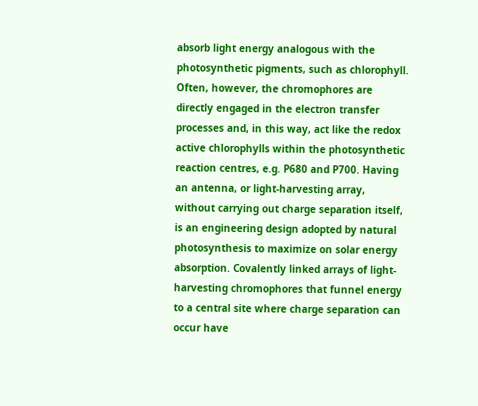absorb light energy analogous with the photosynthetic pigments, such as chlorophyll. Often, however, the chromophores are directly engaged in the electron transfer processes and, in this way, act like the redox active chlorophylls within the photosynthetic reaction centres, e.g. P680 and P700. Having an antenna, or light-harvesting array, without carrying out charge separation itself, is an engineering design adopted by natural photosynthesis to maximize on solar energy absorption. Covalently linked arrays of light-harvesting chromophores that funnel energy to a central site where charge separation can occur have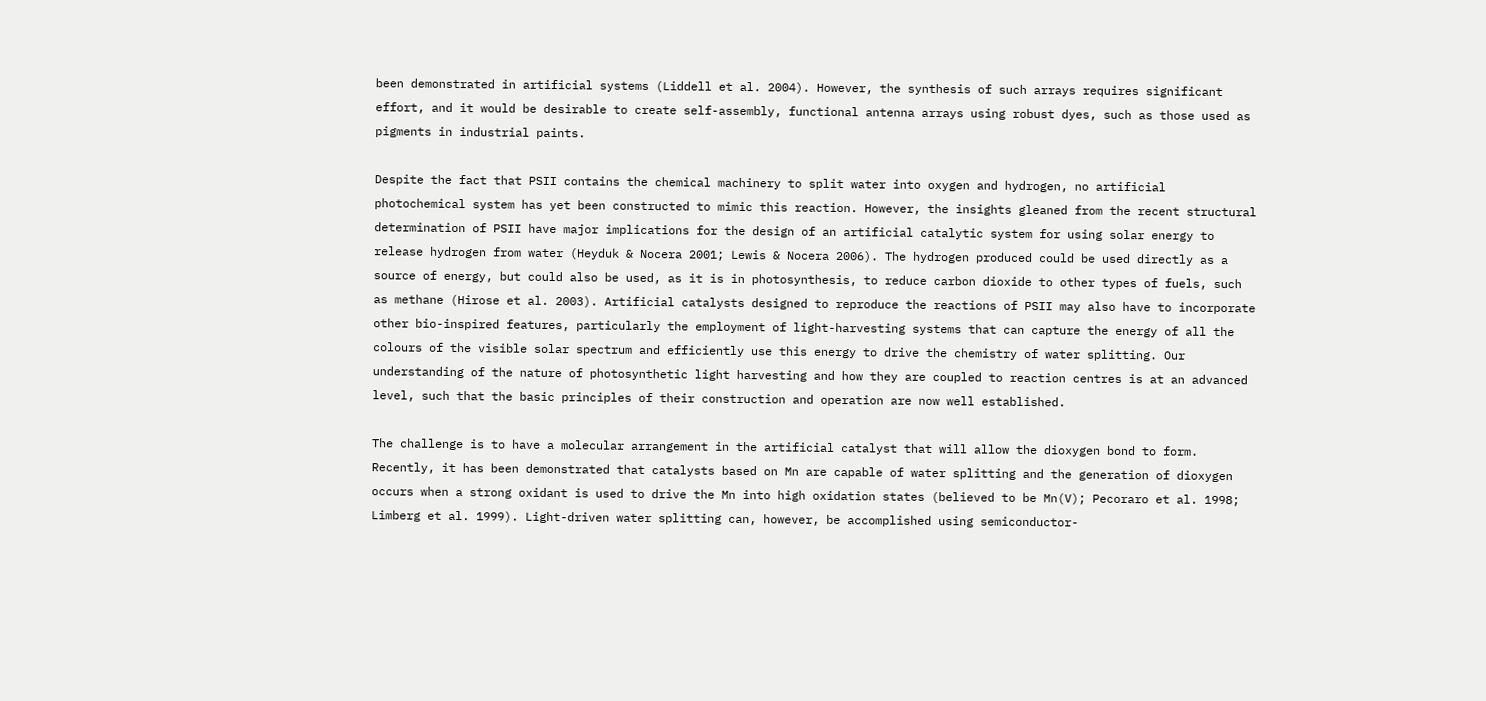been demonstrated in artificial systems (Liddell et al. 2004). However, the synthesis of such arrays requires significant effort, and it would be desirable to create self-assembly, functional antenna arrays using robust dyes, such as those used as pigments in industrial paints.

Despite the fact that PSII contains the chemical machinery to split water into oxygen and hydrogen, no artificial photochemical system has yet been constructed to mimic this reaction. However, the insights gleaned from the recent structural determination of PSII have major implications for the design of an artificial catalytic system for using solar energy to release hydrogen from water (Heyduk & Nocera 2001; Lewis & Nocera 2006). The hydrogen produced could be used directly as a source of energy, but could also be used, as it is in photosynthesis, to reduce carbon dioxide to other types of fuels, such as methane (Hirose et al. 2003). Artificial catalysts designed to reproduce the reactions of PSII may also have to incorporate other bio-inspired features, particularly the employment of light-harvesting systems that can capture the energy of all the colours of the visible solar spectrum and efficiently use this energy to drive the chemistry of water splitting. Our understanding of the nature of photosynthetic light harvesting and how they are coupled to reaction centres is at an advanced level, such that the basic principles of their construction and operation are now well established.

The challenge is to have a molecular arrangement in the artificial catalyst that will allow the dioxygen bond to form. Recently, it has been demonstrated that catalysts based on Mn are capable of water splitting and the generation of dioxygen occurs when a strong oxidant is used to drive the Mn into high oxidation states (believed to be Mn(V); Pecoraro et al. 1998; Limberg et al. 1999). Light-driven water splitting can, however, be accomplished using semiconductor-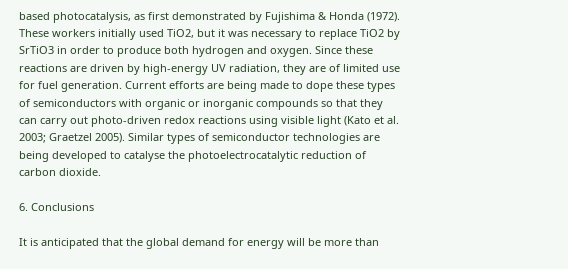based photocatalysis, as first demonstrated by Fujishima & Honda (1972). These workers initially used TiO2, but it was necessary to replace TiO2 by SrTiO3 in order to produce both hydrogen and oxygen. Since these reactions are driven by high-energy UV radiation, they are of limited use for fuel generation. Current efforts are being made to dope these types of semiconductors with organic or inorganic compounds so that they can carry out photo-driven redox reactions using visible light (Kato et al. 2003; Graetzel 2005). Similar types of semiconductor technologies are being developed to catalyse the photoelectrocatalytic reduction of carbon dioxide.

6. Conclusions

It is anticipated that the global demand for energy will be more than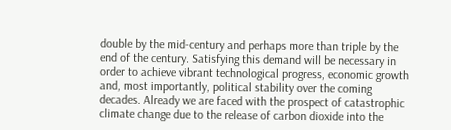double by the mid-century and perhaps more than triple by the end of the century. Satisfying this demand will be necessary in order to achieve vibrant technological progress, economic growth and, most importantly, political stability over the coming decades. Already we are faced with the prospect of catastrophic climate change due to the release of carbon dioxide into the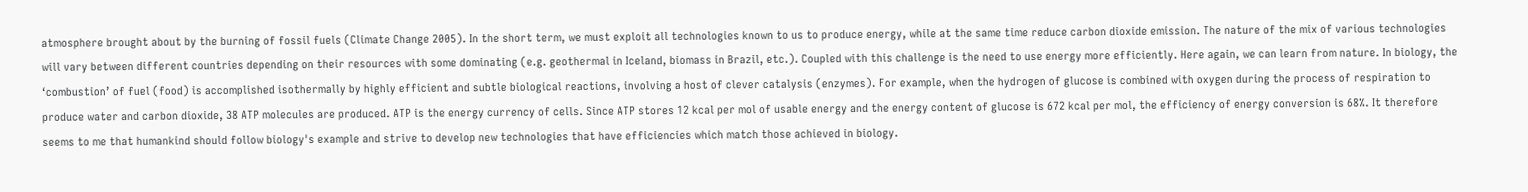atmosphere brought about by the burning of fossil fuels (Climate Change 2005). In the short term, we must exploit all technologies known to us to produce energy, while at the same time reduce carbon dioxide emission. The nature of the mix of various technologies will vary between different countries depending on their resources with some dominating (e.g. geothermal in Iceland, biomass in Brazil, etc.). Coupled with this challenge is the need to use energy more efficiently. Here again, we can learn from nature. In biology, the ‘combustion’ of fuel (food) is accomplished isothermally by highly efficient and subtle biological reactions, involving a host of clever catalysis (enzymes). For example, when the hydrogen of glucose is combined with oxygen during the process of respiration to produce water and carbon dioxide, 38 ATP molecules are produced. ATP is the energy currency of cells. Since ATP stores 12 kcal per mol of usable energy and the energy content of glucose is 672 kcal per mol, the efficiency of energy conversion is 68%. It therefore seems to me that humankind should follow biology's example and strive to develop new technologies that have efficiencies which match those achieved in biology.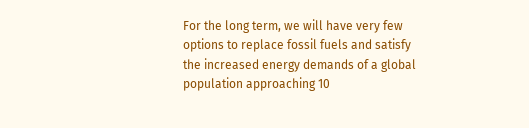For the long term, we will have very few options to replace fossil fuels and satisfy the increased energy demands of a global population approaching 10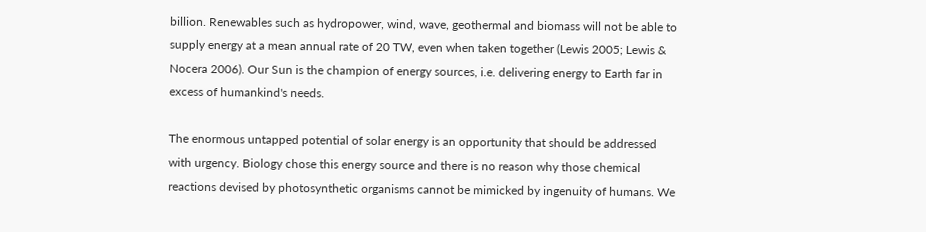billion. Renewables such as hydropower, wind, wave, geothermal and biomass will not be able to supply energy at a mean annual rate of 20 TW, even when taken together (Lewis 2005; Lewis & Nocera 2006). Our Sun is the champion of energy sources, i.e. delivering energy to Earth far in excess of humankind's needs.

The enormous untapped potential of solar energy is an opportunity that should be addressed with urgency. Biology chose this energy source and there is no reason why those chemical reactions devised by photosynthetic organisms cannot be mimicked by ingenuity of humans. We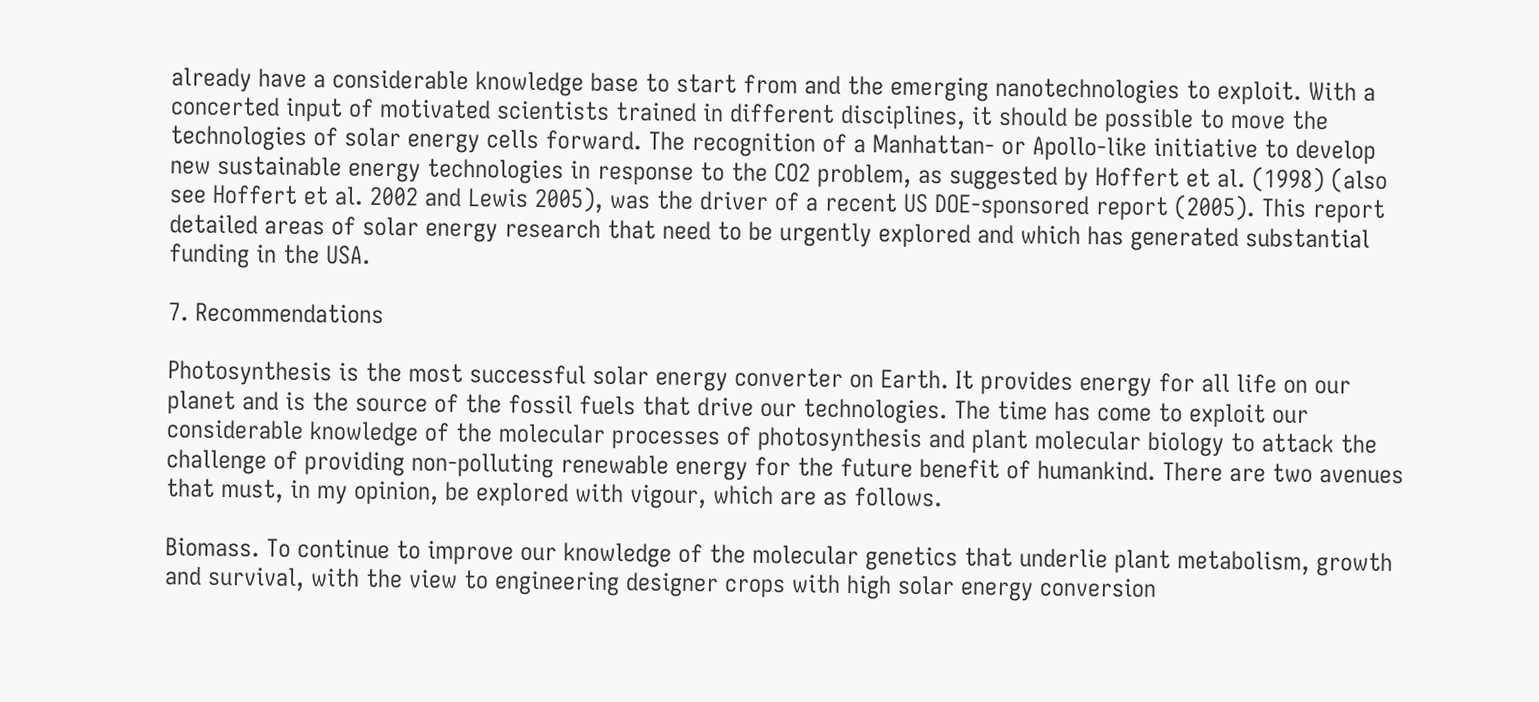already have a considerable knowledge base to start from and the emerging nanotechnologies to exploit. With a concerted input of motivated scientists trained in different disciplines, it should be possible to move the technologies of solar energy cells forward. The recognition of a Manhattan- or Apollo-like initiative to develop new sustainable energy technologies in response to the CO2 problem, as suggested by Hoffert et al. (1998) (also see Hoffert et al. 2002 and Lewis 2005), was the driver of a recent US DOE-sponsored report (2005). This report detailed areas of solar energy research that need to be urgently explored and which has generated substantial funding in the USA.

7. Recommendations

Photosynthesis is the most successful solar energy converter on Earth. It provides energy for all life on our planet and is the source of the fossil fuels that drive our technologies. The time has come to exploit our considerable knowledge of the molecular processes of photosynthesis and plant molecular biology to attack the challenge of providing non-polluting renewable energy for the future benefit of humankind. There are two avenues that must, in my opinion, be explored with vigour, which are as follows.

Biomass. To continue to improve our knowledge of the molecular genetics that underlie plant metabolism, growth and survival, with the view to engineering designer crops with high solar energy conversion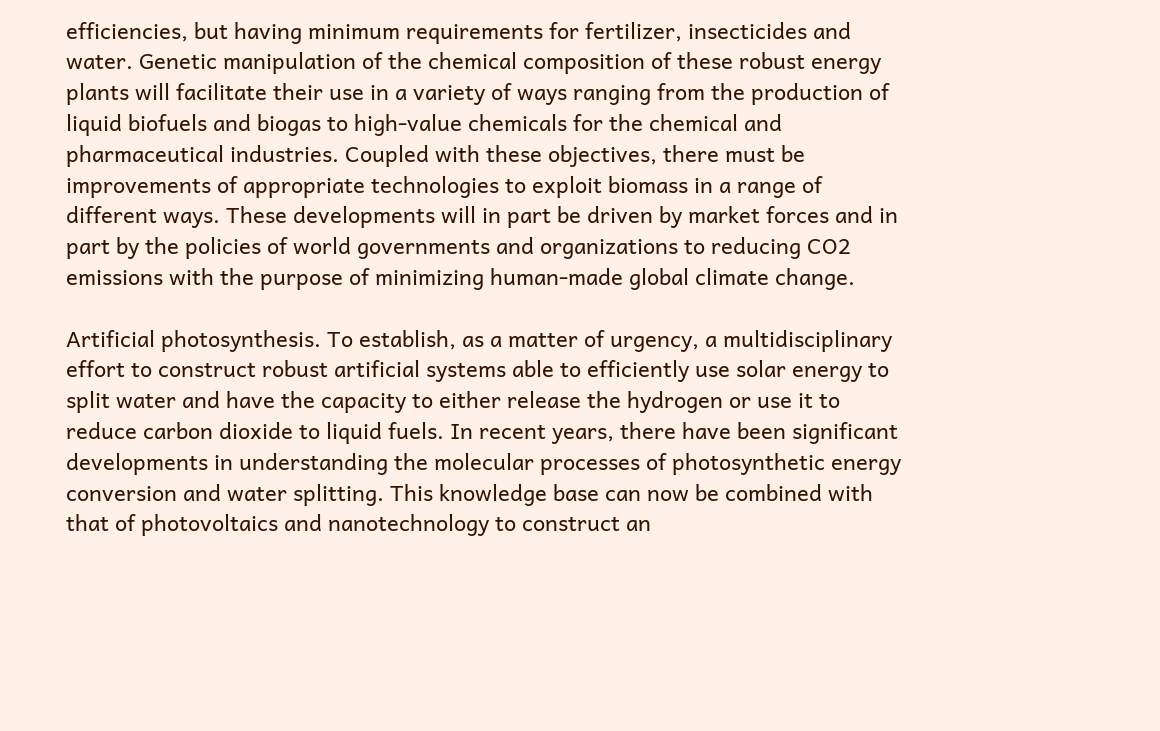efficiencies, but having minimum requirements for fertilizer, insecticides and water. Genetic manipulation of the chemical composition of these robust energy plants will facilitate their use in a variety of ways ranging from the production of liquid biofuels and biogas to high-value chemicals for the chemical and pharmaceutical industries. Coupled with these objectives, there must be improvements of appropriate technologies to exploit biomass in a range of different ways. These developments will in part be driven by market forces and in part by the policies of world governments and organizations to reducing CO2 emissions with the purpose of minimizing human-made global climate change.

Artificial photosynthesis. To establish, as a matter of urgency, a multidisciplinary effort to construct robust artificial systems able to efficiently use solar energy to split water and have the capacity to either release the hydrogen or use it to reduce carbon dioxide to liquid fuels. In recent years, there have been significant developments in understanding the molecular processes of photosynthetic energy conversion and water splitting. This knowledge base can now be combined with that of photovoltaics and nanotechnology to construct an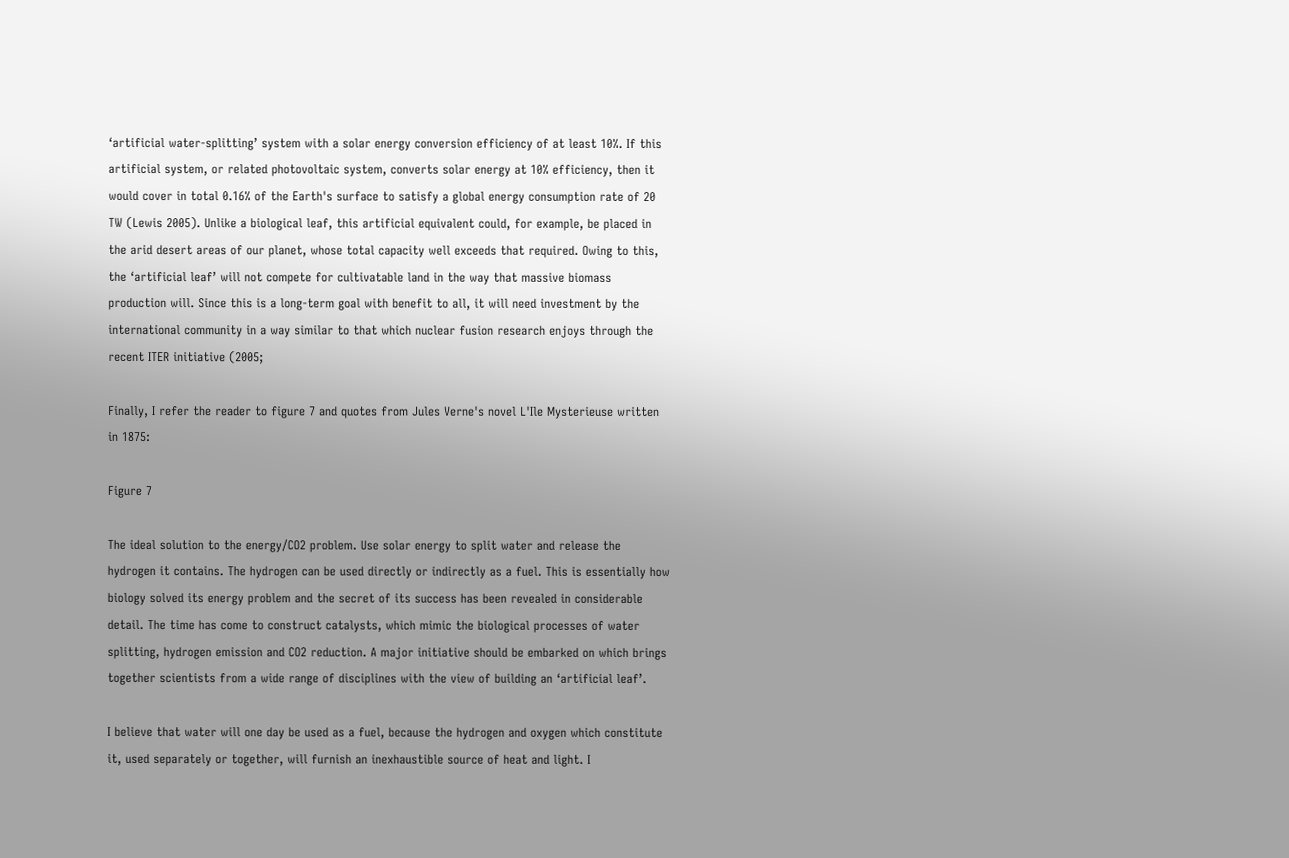‘artificial water-splitting’ system with a solar energy conversion efficiency of at least 10%. If this artificial system, or related photovoltaic system, converts solar energy at 10% efficiency, then it would cover in total 0.16% of the Earth's surface to satisfy a global energy consumption rate of 20 TW (Lewis 2005). Unlike a biological leaf, this artificial equivalent could, for example, be placed in the arid desert areas of our planet, whose total capacity well exceeds that required. Owing to this, the ‘artificial leaf’ will not compete for cultivatable land in the way that massive biomass production will. Since this is a long-term goal with benefit to all, it will need investment by the international community in a way similar to that which nuclear fusion research enjoys through the recent ITER initiative (2005;

Finally, I refer the reader to figure 7 and quotes from Jules Verne's novel L'Ile Mysterieuse written in 1875:

Figure 7

The ideal solution to the energy/CO2 problem. Use solar energy to split water and release the hydrogen it contains. The hydrogen can be used directly or indirectly as a fuel. This is essentially how biology solved its energy problem and the secret of its success has been revealed in considerable detail. The time has come to construct catalysts, which mimic the biological processes of water splitting, hydrogen emission and CO2 reduction. A major initiative should be embarked on which brings together scientists from a wide range of disciplines with the view of building an ‘artificial leaf’.

I believe that water will one day be used as a fuel, because the hydrogen and oxygen which constitute it, used separately or together, will furnish an inexhaustible source of heat and light. I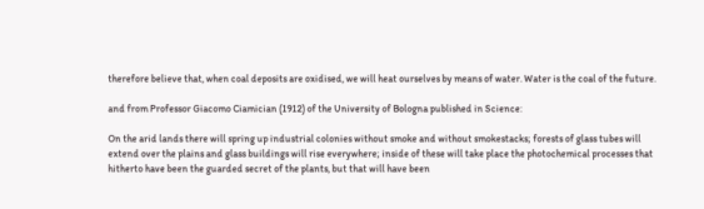therefore believe that, when coal deposits are oxidised, we will heat ourselves by means of water. Water is the coal of the future.

and from Professor Giacomo Ciamician (1912) of the University of Bologna published in Science:

On the arid lands there will spring up industrial colonies without smoke and without smokestacks; forests of glass tubes will extend over the plains and glass buildings will rise everywhere; inside of these will take place the photochemical processes that hitherto have been the guarded secret of the plants, but that will have been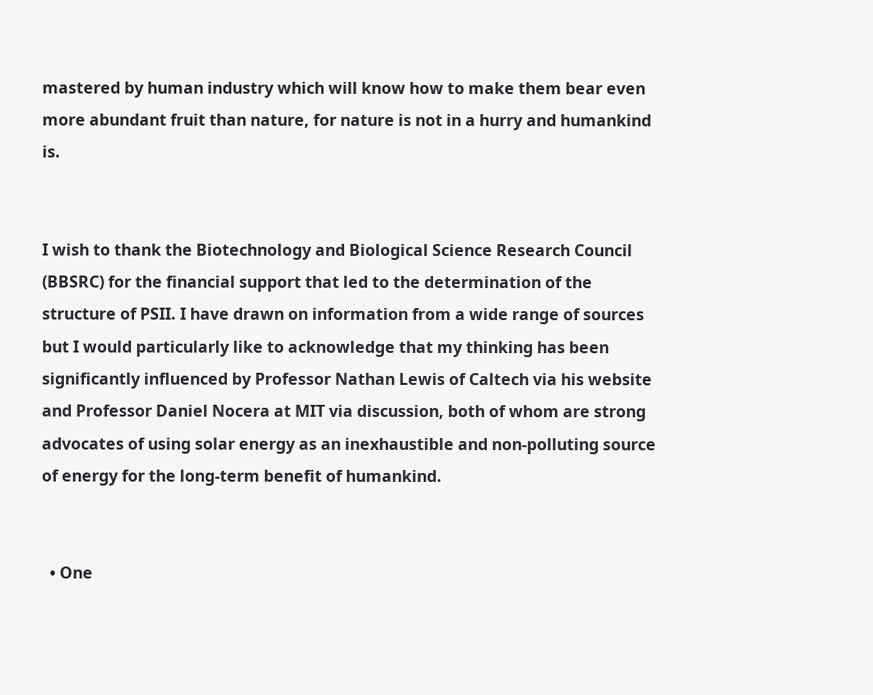mastered by human industry which will know how to make them bear even more abundant fruit than nature, for nature is not in a hurry and humankind is.


I wish to thank the Biotechnology and Biological Science Research Council (BBSRC) for the financial support that led to the determination of the structure of PSII. I have drawn on information from a wide range of sources but I would particularly like to acknowledge that my thinking has been significantly influenced by Professor Nathan Lewis of Caltech via his website and Professor Daniel Nocera at MIT via discussion, both of whom are strong advocates of using solar energy as an inexhaustible and non-polluting source of energy for the long-term benefit of humankind.


  • One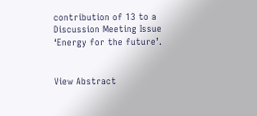contribution of 13 to a Discussion Meeting Issue ‘Energy for the future’.


View Abstract